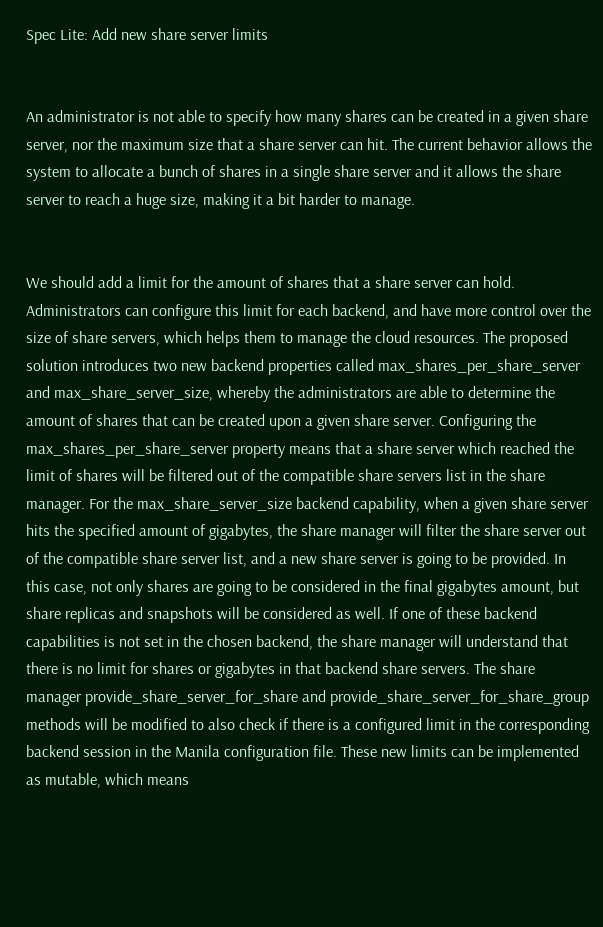Spec Lite: Add new share server limits


An administrator is not able to specify how many shares can be created in a given share server, nor the maximum size that a share server can hit. The current behavior allows the system to allocate a bunch of shares in a single share server and it allows the share server to reach a huge size, making it a bit harder to manage.


We should add a limit for the amount of shares that a share server can hold. Administrators can configure this limit for each backend, and have more control over the size of share servers, which helps them to manage the cloud resources. The proposed solution introduces two new backend properties called max_shares_per_share_server and max_share_server_size, whereby the administrators are able to determine the amount of shares that can be created upon a given share server. Configuring the max_shares_per_share_server property means that a share server which reached the limit of shares will be filtered out of the compatible share servers list in the share manager. For the max_share_server_size backend capability, when a given share server hits the specified amount of gigabytes, the share manager will filter the share server out of the compatible share server list, and a new share server is going to be provided. In this case, not only shares are going to be considered in the final gigabytes amount, but share replicas and snapshots will be considered as well. If one of these backend capabilities is not set in the chosen backend, the share manager will understand that there is no limit for shares or gigabytes in that backend share servers. The share manager provide_share_server_for_share and provide_share_server_for_share_group methods will be modified to also check if there is a configured limit in the corresponding backend session in the Manila configuration file. These new limits can be implemented as mutable, which means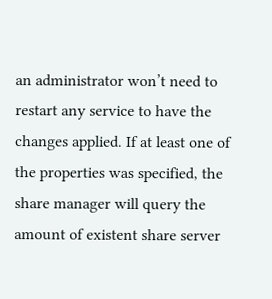an administrator won’t need to restart any service to have the changes applied. If at least one of the properties was specified, the share manager will query the amount of existent share server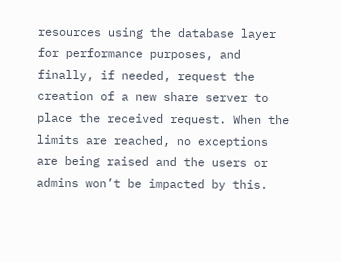resources using the database layer for performance purposes, and finally, if needed, request the creation of a new share server to place the received request. When the limits are reached, no exceptions are being raised and the users or admins won’t be impacted by this.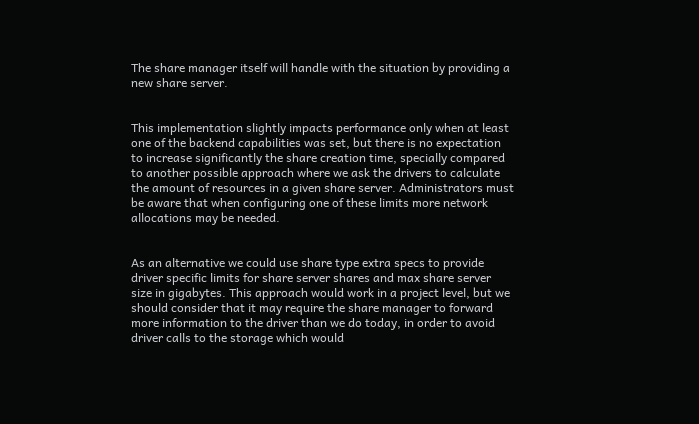The share manager itself will handle with the situation by providing a new share server.


This implementation slightly impacts performance only when at least one of the backend capabilities was set, but there is no expectation to increase significantly the share creation time, specially compared to another possible approach where we ask the drivers to calculate the amount of resources in a given share server. Administrators must be aware that when configuring one of these limits more network allocations may be needed.


As an alternative we could use share type extra specs to provide driver specific limits for share server shares and max share server size in gigabytes. This approach would work in a project level, but we should consider that it may require the share manager to forward more information to the driver than we do today, in order to avoid driver calls to the storage which would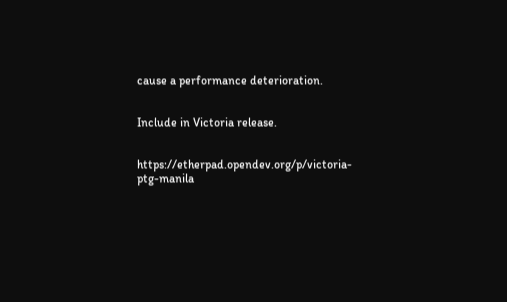cause a performance deterioration.


Include in Victoria release.


https://etherpad.opendev.org/p/victoria-ptg-manila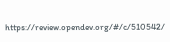https://review.opendev.org/#/c/510542/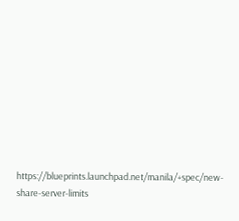https://blueprints.launchpad.net/manila/+spec/new-share-server-limits